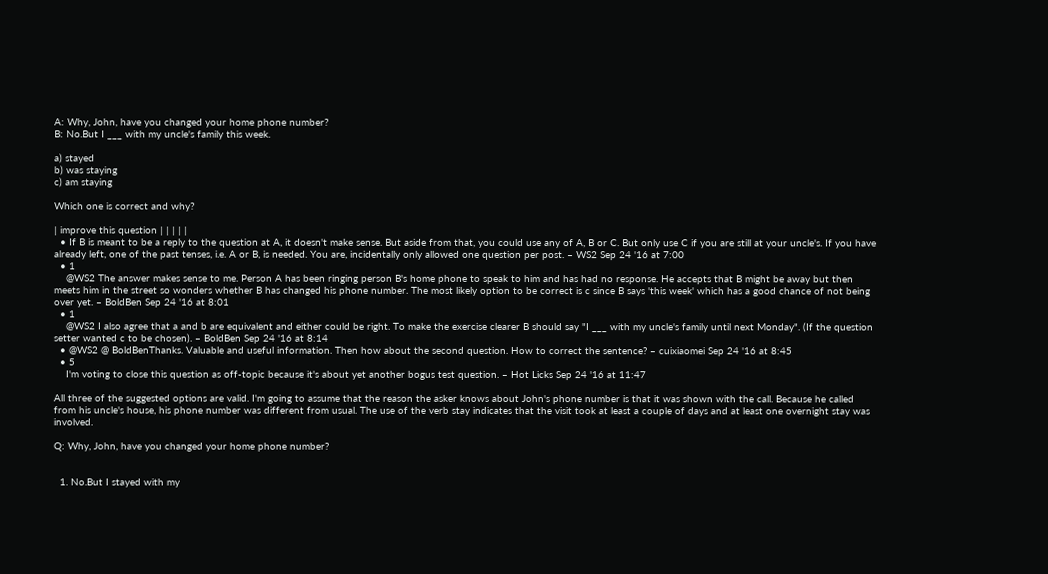A: Why, John, have you changed your home phone number?
B: No.But I ___ with my uncle's family this week.

a) stayed
b) was staying
c) am staying

Which one is correct and why?

| improve this question | | | | |
  • If B is meant to be a reply to the question at A, it doesn't make sense. But aside from that, you could use any of A, B or C. But only use C if you are still at your uncle's. If you have already left, one of the past tenses, i.e. A or B, is needed. You are, incidentally only allowed one question per post. – WS2 Sep 24 '16 at 7:00
  • 1
    @WS2 The answer makes sense to me. Person A has been ringing person B's home phone to speak to him and has had no response. He accepts that B might be away but then meets him in the street so wonders whether B has changed his phone number. The most likely option to be correct is c since B says 'this week' which has a good chance of not being over yet. – BoldBen Sep 24 '16 at 8:01
  • 1
    @WS2 I also agree that a and b are equivalent and either could be right. To make the exercise clearer B should say "I ___ with my uncle's family until next Monday". (If the question setter wanted c to be chosen). – BoldBen Sep 24 '16 at 8:14
  • @WS2 @ BoldBenThanks. Valuable and useful information. Then how about the second question. How to correct the sentence? – cuixiaomei Sep 24 '16 at 8:45
  • 5
    I'm voting to close this question as off-topic because it's about yet another bogus test question. – Hot Licks Sep 24 '16 at 11:47

All three of the suggested options are valid. I'm going to assume that the reason the asker knows about John's phone number is that it was shown with the call. Because he called from his uncle's house, his phone number was different from usual. The use of the verb stay indicates that the visit took at least a couple of days and at least one overnight stay was involved.

Q: Why, John, have you changed your home phone number?


  1. No.But I stayed with my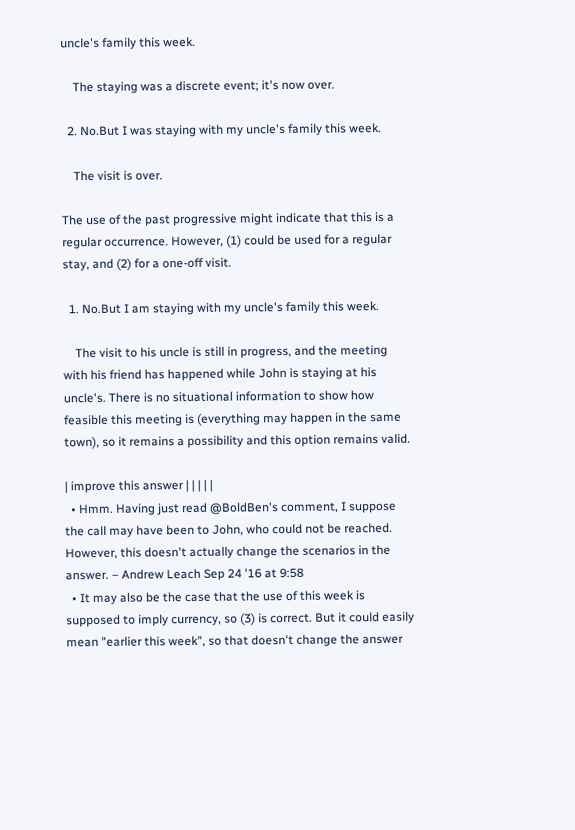uncle's family this week.

    The staying was a discrete event; it's now over.

  2. No.But I was staying with my uncle's family this week.

    The visit is over.

The use of the past progressive might indicate that this is a regular occurrence. However, (1) could be used for a regular stay, and (2) for a one-off visit.

  1. No.But I am staying with my uncle's family this week.

    The visit to his uncle is still in progress, and the meeting with his friend has happened while John is staying at his uncle's. There is no situational information to show how feasible this meeting is (everything may happen in the same town), so it remains a possibility and this option remains valid.

| improve this answer | | | | |
  • Hmm. Having just read @BoldBen's comment, I suppose the call may have been to John, who could not be reached. However, this doesn't actually change the scenarios in the answer. – Andrew Leach Sep 24 '16 at 9:58
  • It may also be the case that the use of this week is supposed to imply currency, so (3) is correct. But it could easily mean "earlier this week", so that doesn't change the answer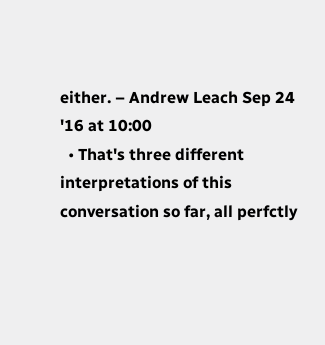either. – Andrew Leach Sep 24 '16 at 10:00
  • That's three different interpretations of this conversation so far, all perfctly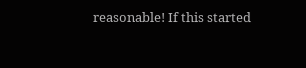reasonable! If this started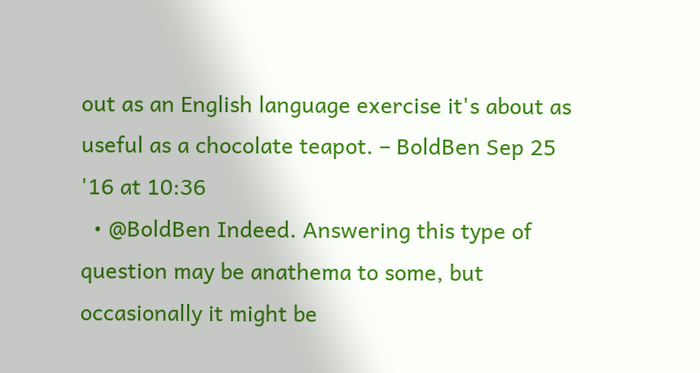out as an English language exercise it's about as useful as a chocolate teapot. – BoldBen Sep 25 '16 at 10:36
  • @BoldBen Indeed. Answering this type of question may be anathema to some, but occasionally it might be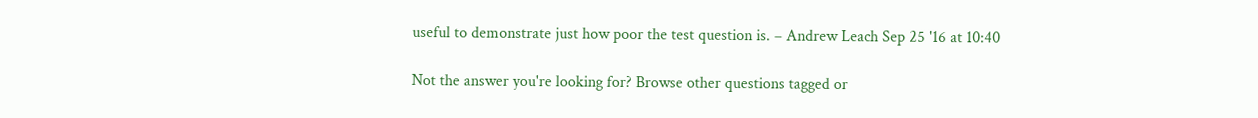useful to demonstrate just how poor the test question is. – Andrew Leach Sep 25 '16 at 10:40

Not the answer you're looking for? Browse other questions tagged or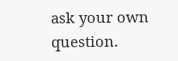ask your own question.